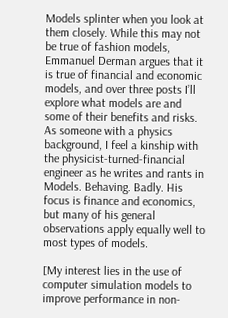Models splinter when you look at them closely. While this may not be true of fashion models, Emmanuel Derman argues that it is true of financial and economic models, and over three posts I’ll explore what models are and some of their benefits and risks. As someone with a physics background, I feel a kinship with the physicist-turned-financial engineer as he writes and rants in Models. Behaving. Badly. His focus is finance and economics, but many of his general observations apply equally well to most types of models.

[My interest lies in the use of computer simulation models to improve performance in non-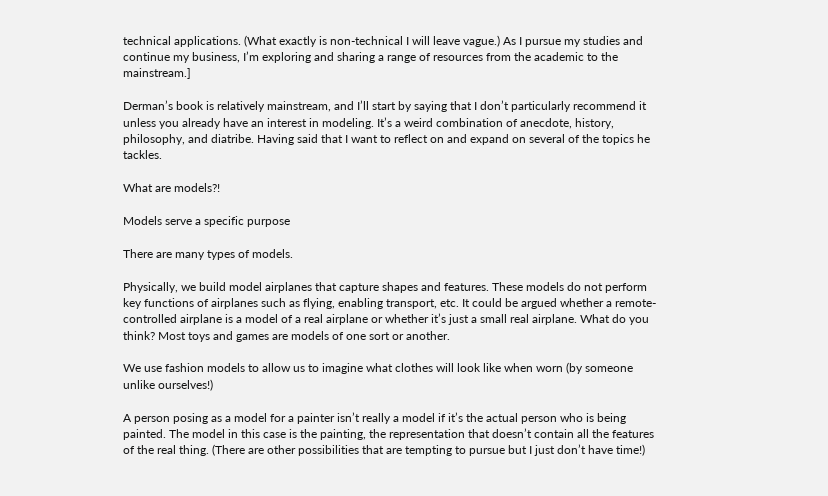technical applications. (What exactly is non-technical I will leave vague.) As I pursue my studies and continue my business, I’m exploring and sharing a range of resources from the academic to the mainstream.]

Derman’s book is relatively mainstream, and I’ll start by saying that I don’t particularly recommend it unless you already have an interest in modeling. It’s a weird combination of anecdote, history, philosophy, and diatribe. Having said that I want to reflect on and expand on several of the topics he tackles.

What are models?!

Models serve a specific purpose

There are many types of models.

Physically, we build model airplanes that capture shapes and features. These models do not perform key functions of airplanes such as flying, enabling transport, etc. It could be argued whether a remote-controlled airplane is a model of a real airplane or whether it’s just a small real airplane. What do you think? Most toys and games are models of one sort or another.

We use fashion models to allow us to imagine what clothes will look like when worn (by someone unlike ourselves!)

A person posing as a model for a painter isn’t really a model if it’s the actual person who is being painted. The model in this case is the painting, the representation that doesn’t contain all the features of the real thing. (There are other possibilities that are tempting to pursue but I just don’t have time!)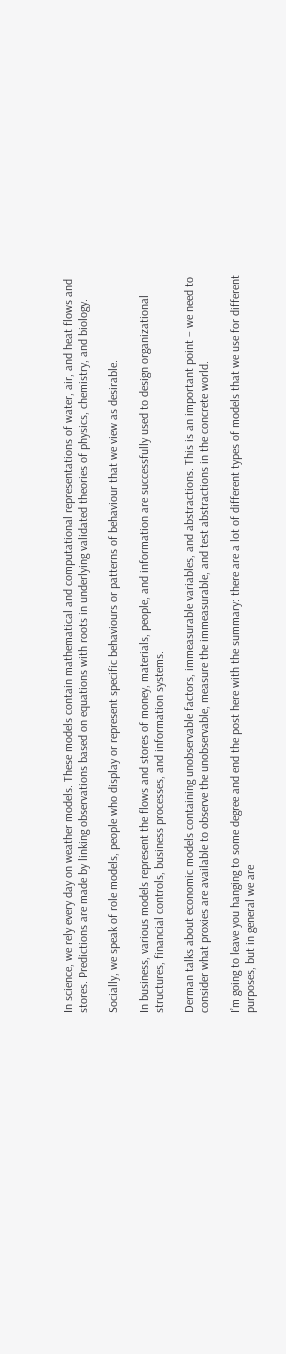In science, we rely every day on weather models. These models contain mathematical and computational representations of water, air, and heat flows and stores. Predictions are made by linking observations based on equations with roots in underlying validated theories of physics, chemistry, and biology.

Socially, we speak of role models, people who display or represent specific behaviours or patterns of behaviour that we view as desirable.

In business, various models represent the flows and stores of money, materials, people, and information are successfully used to design organizational structures, financial controls, business processes, and information systems.

Derman talks about economic models containing unobservable factors, immeasurable variables, and abstractions. This is an important point – we need to consider what proxies are available to observe the unobservable, measure the immeasurable, and test abstractions in the concrete world.

I’m going to leave you hanging to some degree and end the post here with the summary: there are a lot of different types of models that we use for different purposes, but in general we are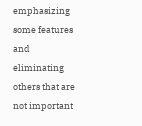emphasizing some features and eliminating others that are not important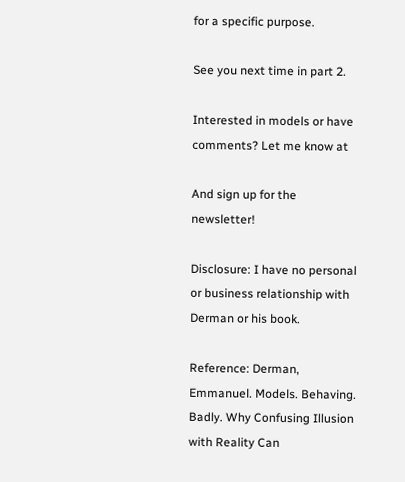for a specific purpose.

See you next time in part 2.

Interested in models or have comments? Let me know at

And sign up for the newsletter!

Disclosure: I have no personal or business relationship with Derman or his book.

Reference: Derman, Emmanuel. Models. Behaving. Badly. Why Confusing Illusion with Reality Can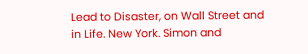Lead to Disaster, on Wall Street and in Life. New York. Simon and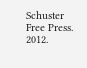Schuster Free Press. 2012.